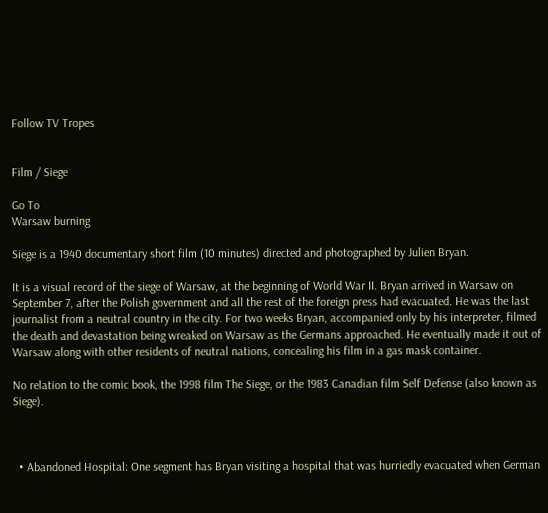Follow TV Tropes


Film / Siege

Go To
Warsaw burning

Siege is a 1940 documentary short film (10 minutes) directed and photographed by Julien Bryan.

It is a visual record of the siege of Warsaw, at the beginning of World War II. Bryan arrived in Warsaw on September 7, after the Polish government and all the rest of the foreign press had evacuated. He was the last journalist from a neutral country in the city. For two weeks Bryan, accompanied only by his interpreter, filmed the death and devastation being wreaked on Warsaw as the Germans approached. He eventually made it out of Warsaw along with other residents of neutral nations, concealing his film in a gas mask container.

No relation to the comic book, the 1998 film The Siege, or the 1983 Canadian film Self Defense (also known as Siege).



  • Abandoned Hospital: One segment has Bryan visiting a hospital that was hurriedly evacuated when German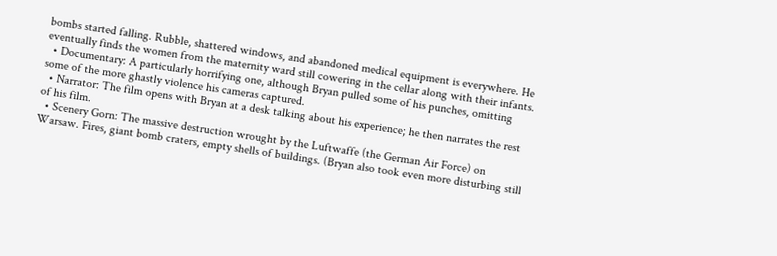bombs started falling. Rubble, shattered windows, and abandoned medical equipment is everywhere. He eventually finds the women from the maternity ward still cowering in the cellar along with their infants.
  • Documentary: A particularly horrifying one, although Bryan pulled some of his punches, omitting some of the more ghastly violence his cameras captured.
  • Narrator: The film opens with Bryan at a desk talking about his experience; he then narrates the rest of his film.
  • Scenery Gorn: The massive destruction wrought by the Luftwaffe (the German Air Force) on Warsaw. Fires, giant bomb craters, empty shells of buildings. (Bryan also took even more disturbing still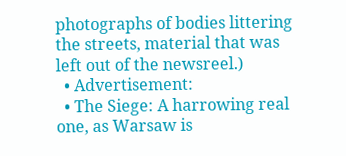photographs of bodies littering the streets, material that was left out of the newsreel.)
  • Advertisement:
  • The Siege: A harrowing real one, as Warsaw is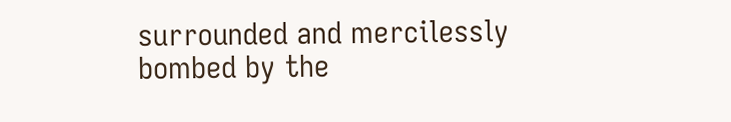surrounded and mercilessly bombed by the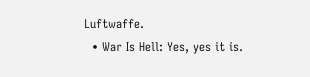Luftwaffe.
  • War Is Hell: Yes, yes it is.